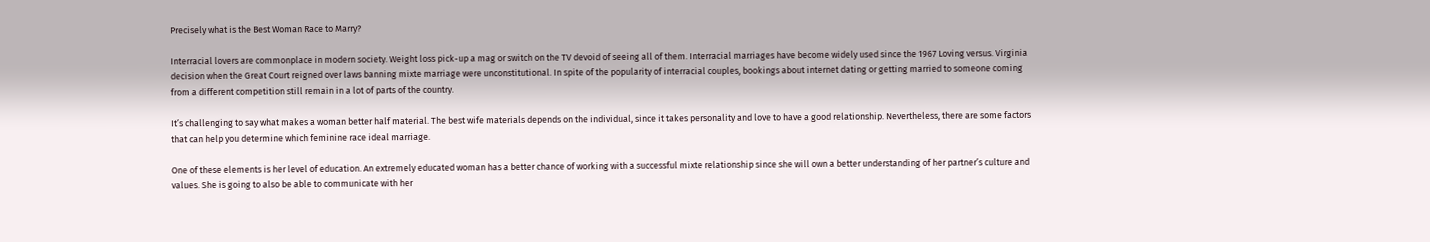Precisely what is the Best Woman Race to Marry?

Interracial lovers are commonplace in modern society. Weight loss pick-up a mag or switch on the TV devoid of seeing all of them. Interracial marriages have become widely used since the 1967 Loving versus. Virginia decision when the Great Court reigned over laws banning mixte marriage were unconstitutional. In spite of the popularity of interracial couples, bookings about internet dating or getting married to someone coming from a different competition still remain in a lot of parts of the country.

It’s challenging to say what makes a woman better half material. The best wife materials depends on the individual, since it takes personality and love to have a good relationship. Nevertheless, there are some factors that can help you determine which feminine race ideal marriage.

One of these elements is her level of education. An extremely educated woman has a better chance of working with a successful mixte relationship since she will own a better understanding of her partner’s culture and values. She is going to also be able to communicate with her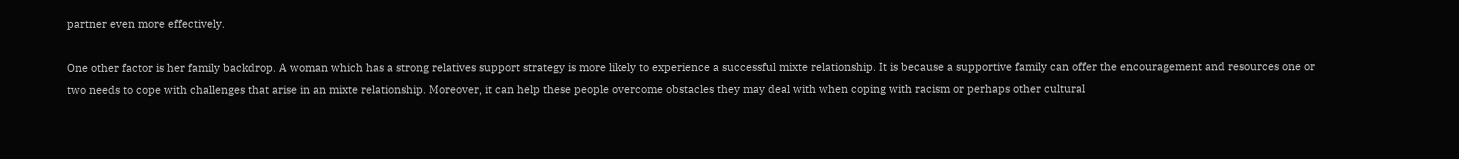partner even more effectively.

One other factor is her family backdrop. A woman which has a strong relatives support strategy is more likely to experience a successful mixte relationship. It is because a supportive family can offer the encouragement and resources one or two needs to cope with challenges that arise in an mixte relationship. Moreover, it can help these people overcome obstacles they may deal with when coping with racism or perhaps other cultural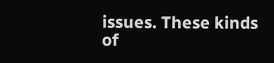issues. These kinds of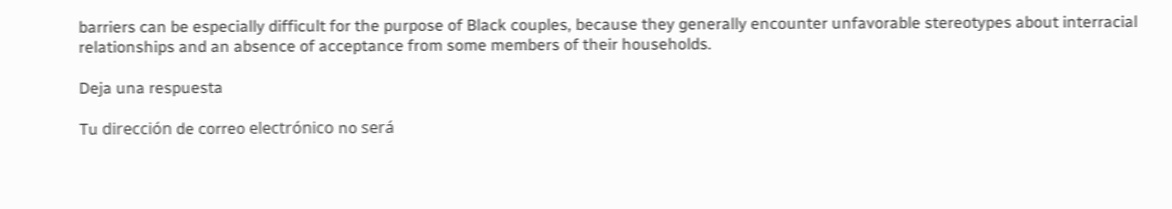barriers can be especially difficult for the purpose of Black couples, because they generally encounter unfavorable stereotypes about interracial relationships and an absence of acceptance from some members of their households.

Deja una respuesta

Tu dirección de correo electrónico no será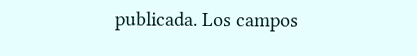publicada. Los campos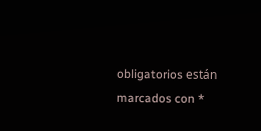obligatorios están marcados con *